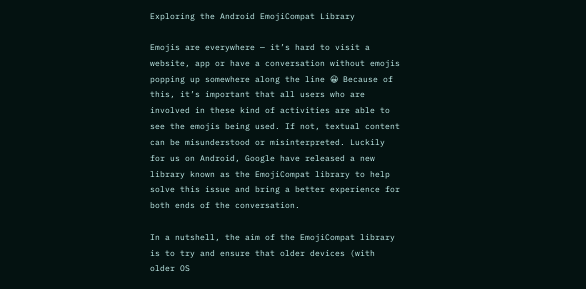Exploring the Android EmojiCompat Library

Emojis are everywhere — it’s hard to visit a website, app or have a conversation without emojis popping up somewhere along the line 😀 Because of this, it’s important that all users who are involved in these kind of activities are able to see the emojis being used. If not, textual content can be misunderstood or misinterpreted. Luckily for us on Android, Google have released a new library known as the EmojiCompat library to help solve this issue and bring a better experience for both ends of the conversation.

In a nutshell, the aim of the EmojiCompat library is to try and ensure that older devices (with older OS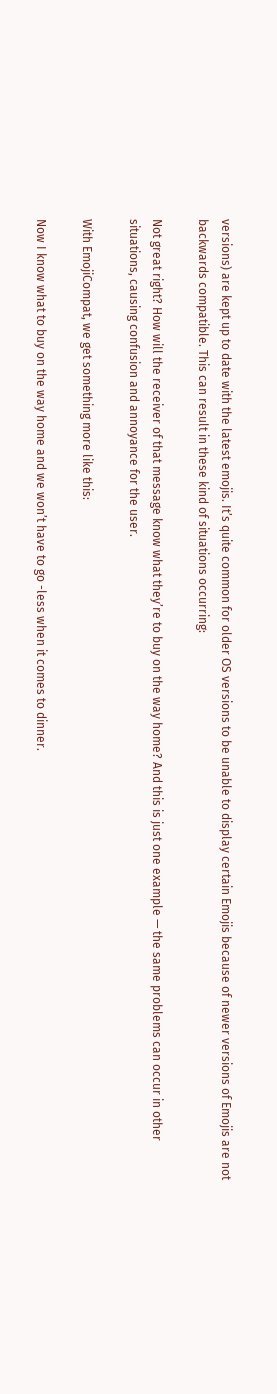versions) are kept up to date with the latest emojis. It’s quite common for older OS versions to be unable to display certain Emojis because of newer versions of Emojis are not backwards compatible. This can result in these kind of situations occurring:

Not great right? How will the receiver of that message know what they’re to buy on the way home? And this is just one example — the same problems can occur in other situations, causing confusion and annoyance for the user.

With EmojiCompat, we get something more like this:

Now I know what to buy on the way home and we won’t have to go -less when it comes to dinner.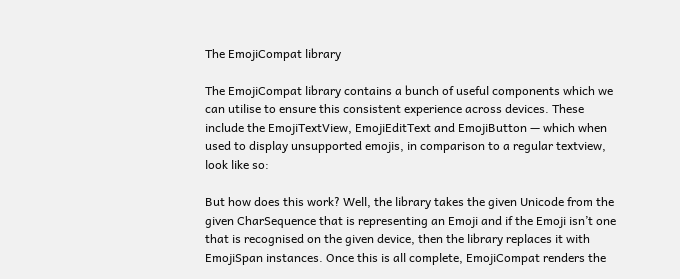The EmojiCompat library

The EmojiCompat library contains a bunch of useful components which we can utilise to ensure this consistent experience across devices. These include the EmojiTextView, EmojiEditText and EmojiButton — which when used to display unsupported emojis, in comparison to a regular textview, look like so:

But how does this work? Well, the library takes the given Unicode from the given CharSequence that is representing an Emoji and if the Emoji isn’t one that is recognised on the given device, then the library replaces it with EmojiSpan instances. Once this is all complete, EmojiCompat renders the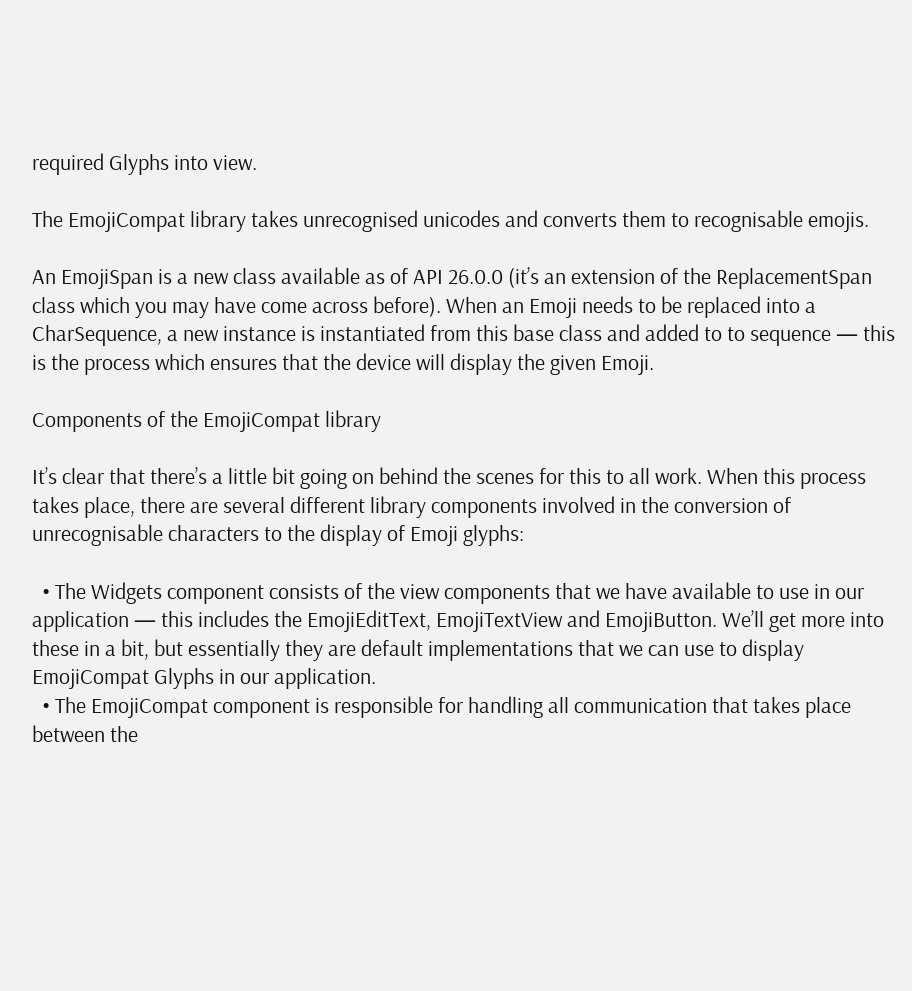required Glyphs into view.

The EmojiCompat library takes unrecognised unicodes and converts them to recognisable emojis.

An EmojiSpan is a new class available as of API 26.0.0 (it’s an extension of the ReplacementSpan class which you may have come across before). When an Emoji needs to be replaced into a CharSequence, a new instance is instantiated from this base class and added to to sequence — this is the process which ensures that the device will display the given Emoji.

Components of the EmojiCompat library

It’s clear that there’s a little bit going on behind the scenes for this to all work. When this process takes place, there are several different library components involved in the conversion of unrecognisable characters to the display of Emoji glyphs:

  • The Widgets component consists of the view components that we have available to use in our application — this includes the EmojiEditText, EmojiTextView and EmojiButton. We’ll get more into these in a bit, but essentially they are default implementations that we can use to display EmojiCompat Glyphs in our application.
  • The EmojiCompat component is responsible for handling all communication that takes place between the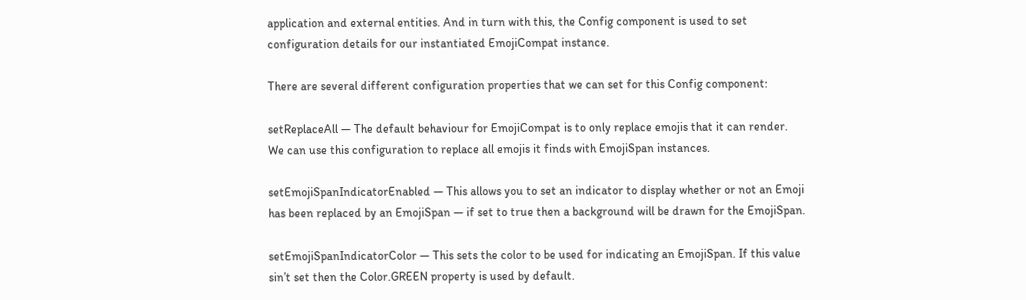application and external entities. And in turn with this, the Config component is used to set configuration details for our instantiated EmojiCompat instance.

There are several different configuration properties that we can set for this Config component:

setReplaceAll — The default behaviour for EmojiCompat is to only replace emojis that it can render. We can use this configuration to replace all emojis it finds with EmojiSpan instances.

setEmojiSpanIndicatorEnabled — This allows you to set an indicator to display whether or not an Emoji has been replaced by an EmojiSpan — if set to true then a background will be drawn for the EmojiSpan.

setEmojiSpanIndicatorColor — This sets the color to be used for indicating an EmojiSpan. If this value sin’t set then the Color.GREEN property is used by default.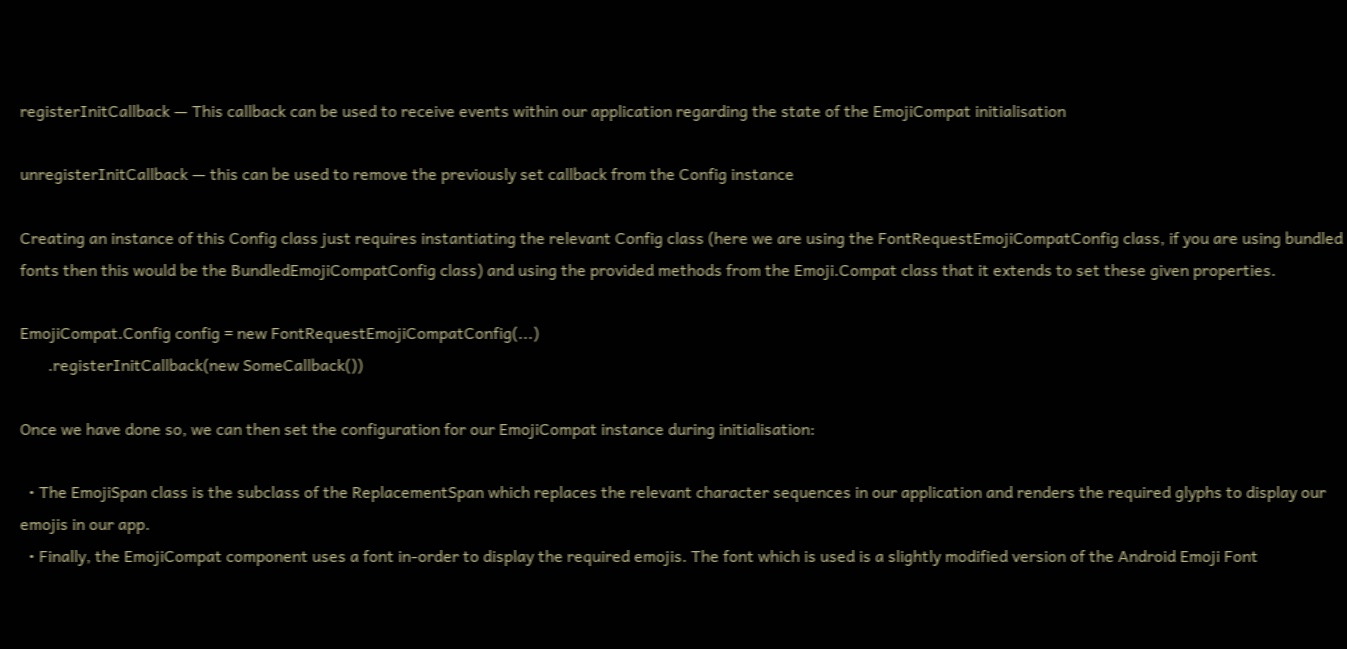registerInitCallback — This callback can be used to receive events within our application regarding the state of the EmojiCompat initialisation

unregisterInitCallback — this can be used to remove the previously set callback from the Config instance

Creating an instance of this Config class just requires instantiating the relevant Config class (here we are using the FontRequestEmojiCompatConfig class, if you are using bundled fonts then this would be the BundledEmojiCompatConfig class) and using the provided methods from the Emoji.Compat class that it extends to set these given properties.

EmojiCompat.Config config = new FontRequestEmojiCompatConfig(...)
       .registerInitCallback(new SomeCallback())

Once we have done so, we can then set the configuration for our EmojiCompat instance during initialisation:

  • The EmojiSpan class is the subclass of the ReplacementSpan which replaces the relevant character sequences in our application and renders the required glyphs to display our emojis in our app.
  • Finally, the EmojiCompat component uses a font in-order to display the required emojis. The font which is used is a slightly modified version of the Android Emoji Font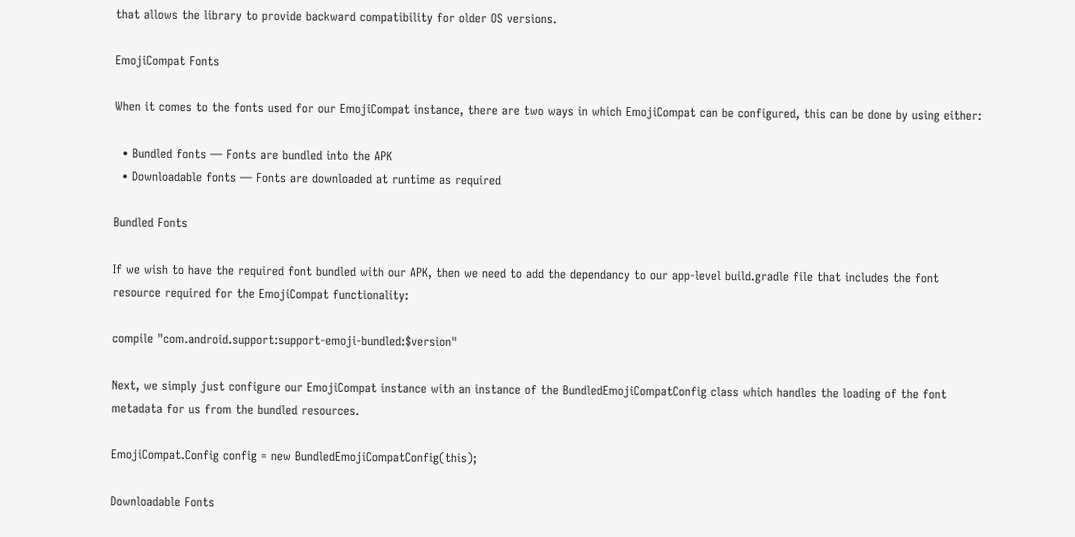that allows the library to provide backward compatibility for older OS versions.

EmojiCompat Fonts

When it comes to the fonts used for our EmojiCompat instance, there are two ways in which EmojiCompat can be configured, this can be done by using either:

  • Bundled fonts — Fonts are bundled into the APK
  • Downloadable fonts — Fonts are downloaded at runtime as required

Bundled Fonts

If we wish to have the required font bundled with our APK, then we need to add the dependancy to our app-level build.gradle file that includes the font resource required for the EmojiCompat functionality:

compile "com.android.support:support-emoji-bundled:$version"

Next, we simply just configure our EmojiCompat instance with an instance of the BundledEmojiCompatConfig class which handles the loading of the font metadata for us from the bundled resources.

EmojiCompat.Config config = new BundledEmojiCompatConfig(this);

Downloadable Fonts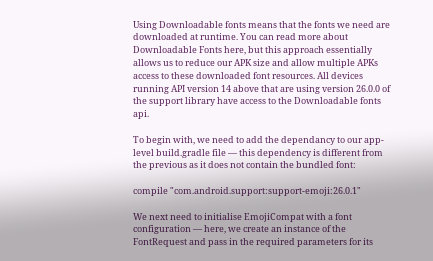Using Downloadable fonts means that the fonts we need are downloaded at runtime. You can read more about Downloadable Fonts here, but this approach essentially allows us to reduce our APK size and allow multiple APKs access to these downloaded font resources. All devices running API version 14 above that are using version 26.0.0 of the support library have access to the Downloadable fonts api.

To begin with, we need to add the dependancy to our app-level build.gradle file — this dependency is different from the previous as it does not contain the bundled font:

compile "com.android.support:support-emoji:26.0.1"

We next need to initialise EmojiCompat with a font configuration — here, we create an instance of the FontRequest and pass in the required parameters for its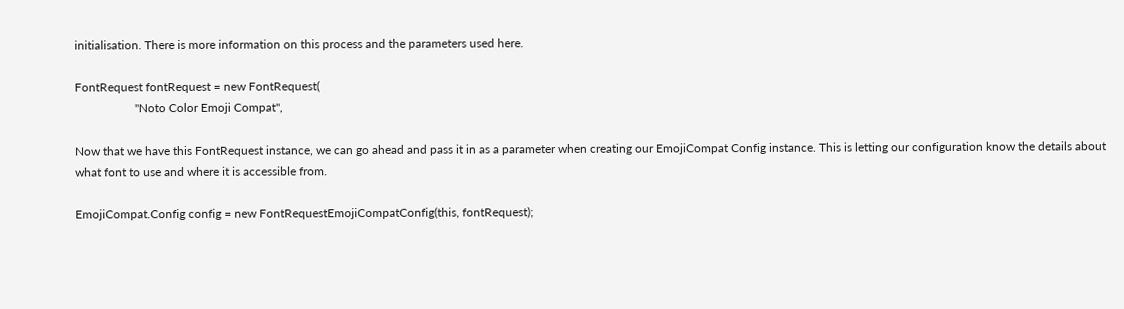initialisation. There is more information on this process and the parameters used here.

FontRequest fontRequest = new FontRequest(
                    "Noto Color Emoji Compat",

Now that we have this FontRequest instance, we can go ahead and pass it in as a parameter when creating our EmojiCompat Config instance. This is letting our configuration know the details about what font to use and where it is accessible from.

EmojiCompat.Config config = new FontRequestEmojiCompatConfig(this, fontRequest);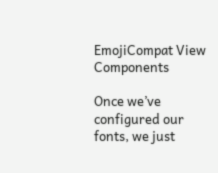EmojiCompat View Components

Once we’ve configured our fonts, we just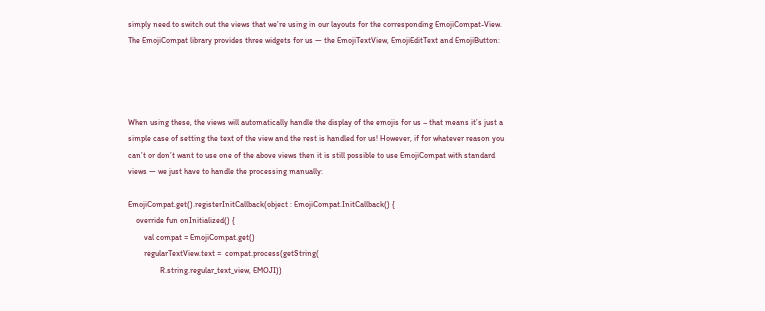simply need to switch out the views that we’re using in our layouts for the corresponding EmojiCompat-View. The EmojiCompat library provides three widgets for us — the EmojiTextView, EmojiEditText and EmojiButton:




When using these, the views will automatically handle the display of the emojis for us – that means it’s just a simple case of setting the text of the view and the rest is handled for us! However, if for whatever reason you can’t or don’t want to use one of the above views then it is still possible to use EmojiCompat with standard views — we just have to handle the processing manually:

EmojiCompat.get().registerInitCallback(object : EmojiCompat.InitCallback() {
    override fun onInitialized() {
        val compat = EmojiCompat.get()
        regularTextView.text =  compat.process(getString(
                R.string.regular_text_view, EMOJI))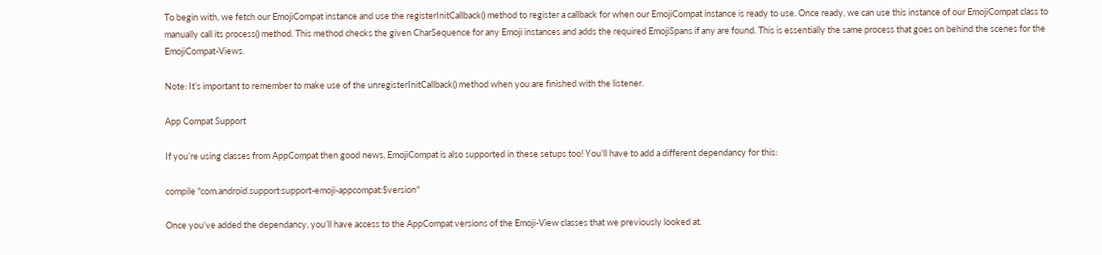To begin with, we fetch our EmojiCompat instance and use the registerInitCallback() method to register a callback for when our EmojiCompat instance is ready to use. Once ready, we can use this instance of our EmojiCompat class to manually call its process() method. This method checks the given CharSequence for any Emoji instances and adds the required EmojiSpans if any are found. This is essentially the same process that goes on behind the scenes for the EmojiCompat-Views.

Note: It’s important to remember to make use of the unregisterInitCallback() method when you are finished with the listener.

App Compat Support

If you’re using classes from AppCompat then good news, EmojiCompat is also supported in these setups too! You’ll have to add a different dependancy for this:

compile "com.android.support:support-emoji-appcompat:$version"

Once you’ve added the dependancy, you’ll have access to the AppCompat versions of the Emoji-View classes that we previously looked at.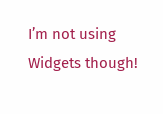I’m not using Widgets though!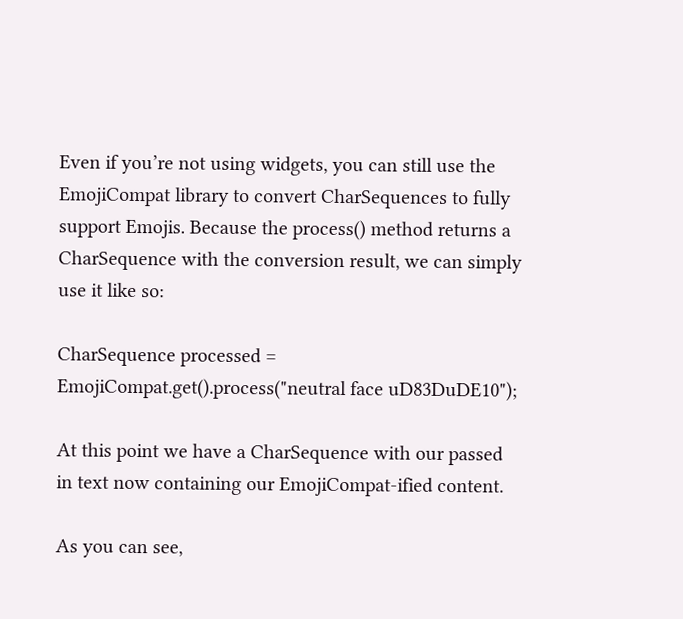Even if you’re not using widgets, you can still use the EmojiCompat library to convert CharSequences to fully support Emojis. Because the process() method returns a CharSequence with the conversion result, we can simply use it like so:

CharSequence processed = EmojiCompat.get().process("neutral face uD83DuDE10");

At this point we have a CharSequence with our passed in text now containing our EmojiCompat-ified content.

As you can see,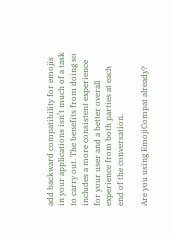add backward compatibility for emojis in your applications isn’t much of a task to carry out. The benefits from doing so includes a more consistent experience for your user and a better overall experience from both parties at each end of the conversation.

Are you using EmojiCompat already?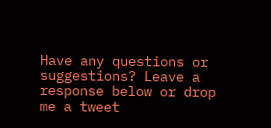Have any questions or suggestions? Leave a response below or drop me a tweet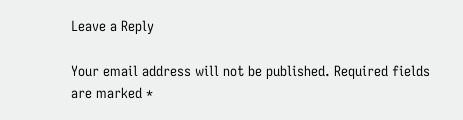Leave a Reply

Your email address will not be published. Required fields are marked *